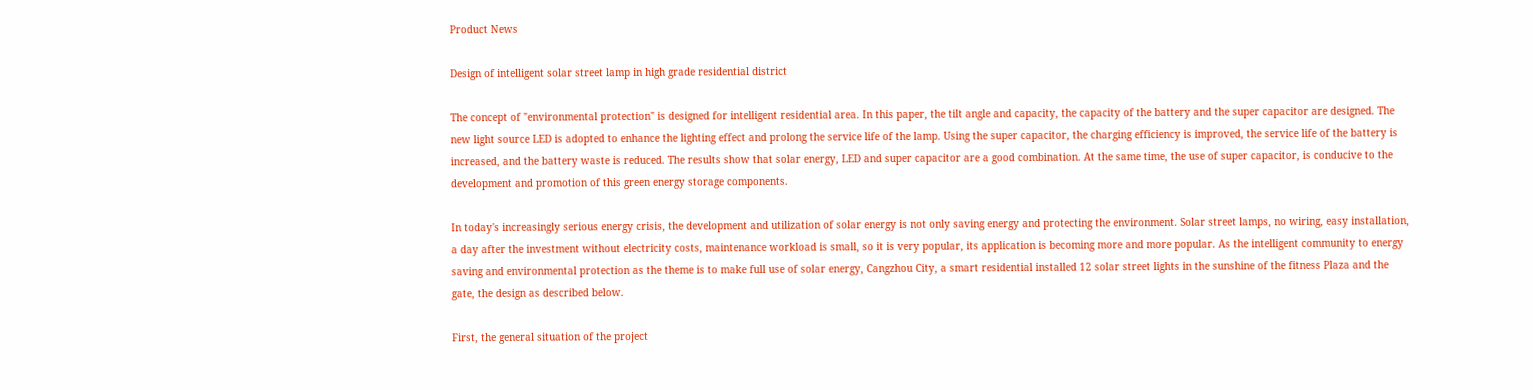Product News

Design of intelligent solar street lamp in high grade residential district

The concept of "environmental protection" is designed for intelligent residential area. In this paper, the tilt angle and capacity, the capacity of the battery and the super capacitor are designed. The new light source LED is adopted to enhance the lighting effect and prolong the service life of the lamp. Using the super capacitor, the charging efficiency is improved, the service life of the battery is increased, and the battery waste is reduced. The results show that solar energy, LED and super capacitor are a good combination. At the same time, the use of super capacitor, is conducive to the development and promotion of this green energy storage components.

In today's increasingly serious energy crisis, the development and utilization of solar energy is not only saving energy and protecting the environment. Solar street lamps, no wiring, easy installation, a day after the investment without electricity costs, maintenance workload is small, so it is very popular, its application is becoming more and more popular. As the intelligent community to energy saving and environmental protection as the theme is to make full use of solar energy, Cangzhou City, a smart residential installed 12 solar street lights in the sunshine of the fitness Plaza and the gate, the design as described below.

First, the general situation of the project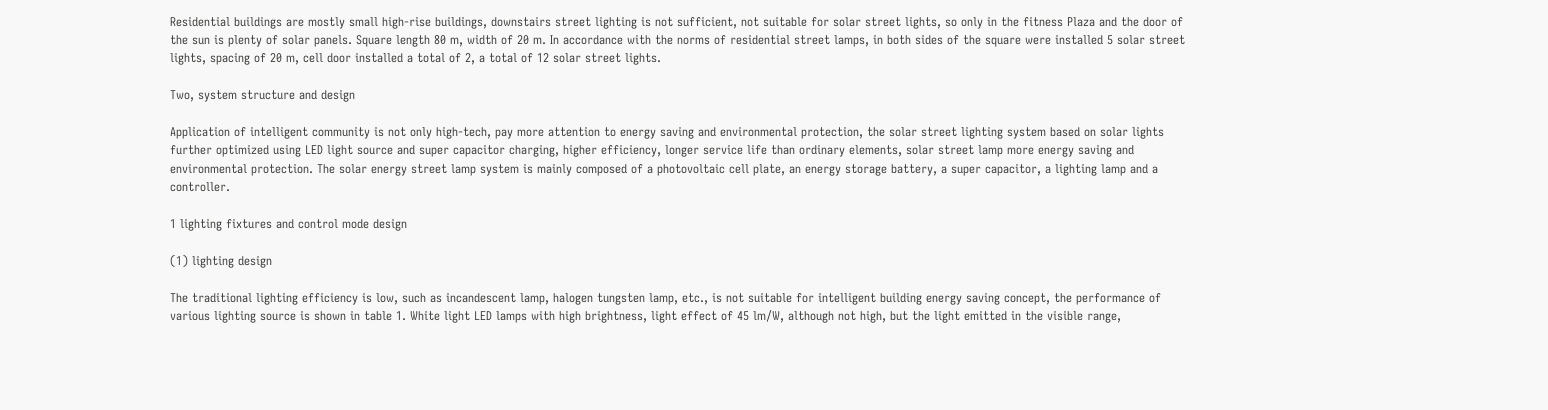Residential buildings are mostly small high-rise buildings, downstairs street lighting is not sufficient, not suitable for solar street lights, so only in the fitness Plaza and the door of the sun is plenty of solar panels. Square length 80 m, width of 20 m. In accordance with the norms of residential street lamps, in both sides of the square were installed 5 solar street lights, spacing of 20 m, cell door installed a total of 2, a total of 12 solar street lights.

Two, system structure and design

Application of intelligent community is not only high-tech, pay more attention to energy saving and environmental protection, the solar street lighting system based on solar lights further optimized using LED light source and super capacitor charging, higher efficiency, longer service life than ordinary elements, solar street lamp more energy saving and environmental protection. The solar energy street lamp system is mainly composed of a photovoltaic cell plate, an energy storage battery, a super capacitor, a lighting lamp and a controller.

1 lighting fixtures and control mode design

(1) lighting design

The traditional lighting efficiency is low, such as incandescent lamp, halogen tungsten lamp, etc., is not suitable for intelligent building energy saving concept, the performance of various lighting source is shown in table 1. White light LED lamps with high brightness, light effect of 45 lm/W, although not high, but the light emitted in the visible range,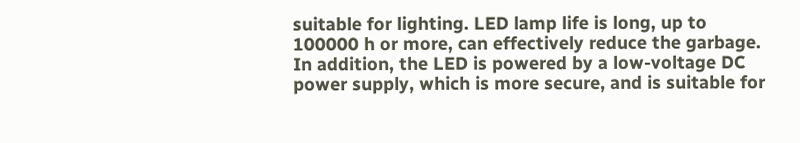suitable for lighting. LED lamp life is long, up to 100000 h or more, can effectively reduce the garbage. In addition, the LED is powered by a low-voltage DC power supply, which is more secure, and is suitable for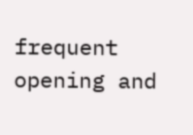frequent opening and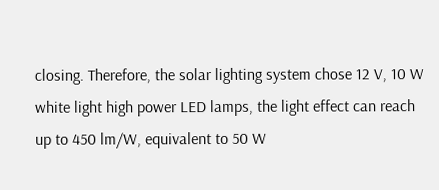closing. Therefore, the solar lighting system chose 12 V, 10 W white light high power LED lamps, the light effect can reach up to 450 lm/W, equivalent to 50 W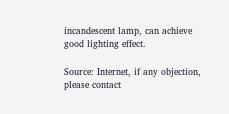incandescent lamp, can achieve good lighting effect.

Source: Internet, if any objection, please contact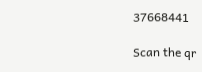37668441

Scan the qr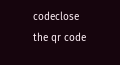codeclose
the qr code